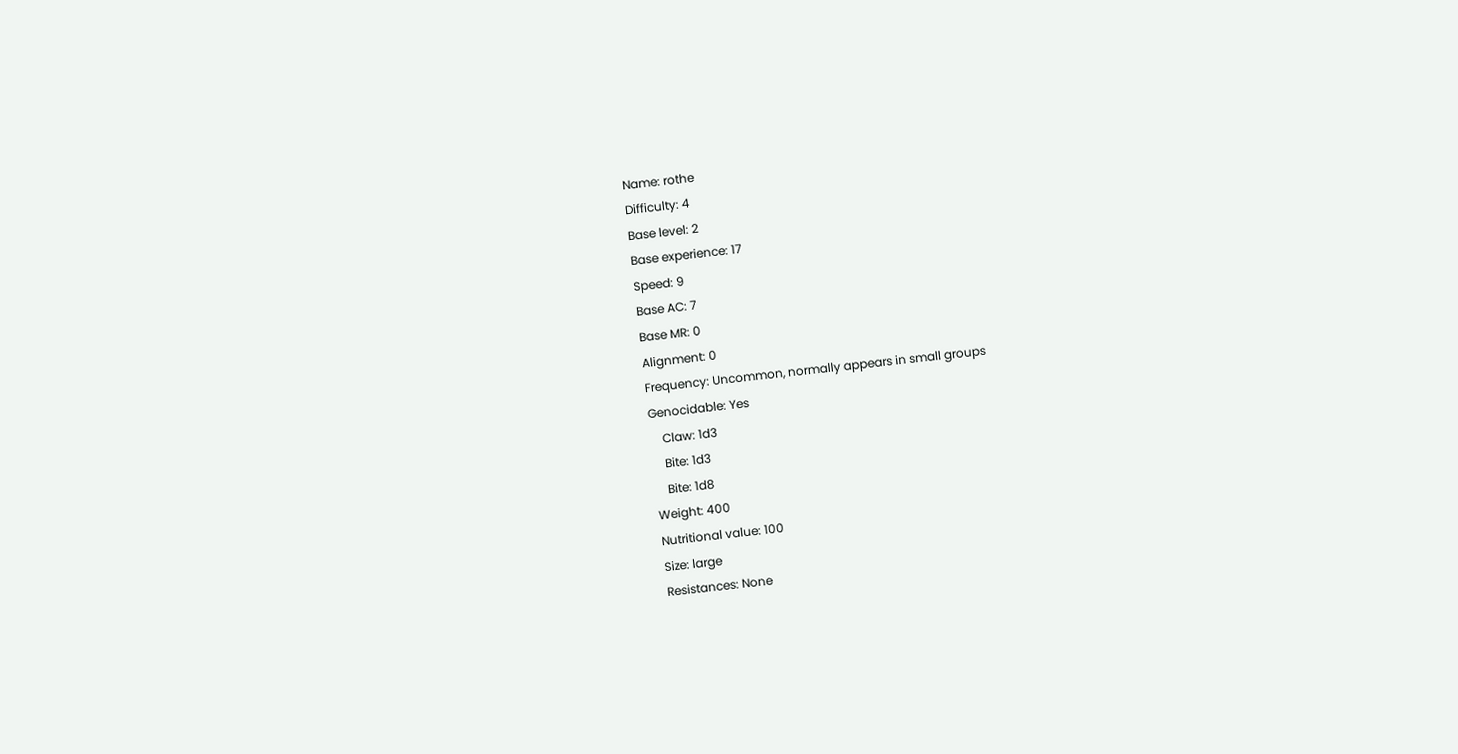Name: rothe
Difficulty: 4
Base level: 2
Base experience: 17
Speed: 9
Base AC: 7
Base MR: 0
Alignment: 0
Frequency: Uncommon, normally appears in small groups
Genocidable: Yes
    Claw: 1d3
    Bite: 1d3
    Bite: 1d8
Weight: 400
Nutritional value: 100
Size: large
Resistances: None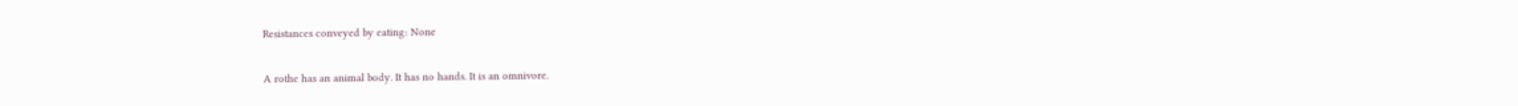Resistances conveyed by eating: None

A rothe has an animal body. It has no hands. It is an omnivore.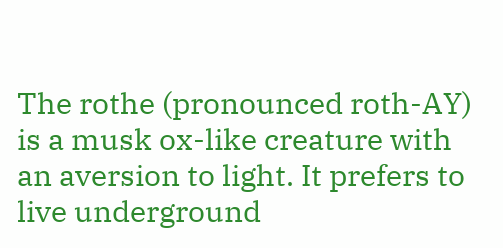The rothe (pronounced roth-AY) is a musk ox-like creature with an aversion to light. It prefers to live underground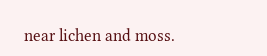near lichen and moss.